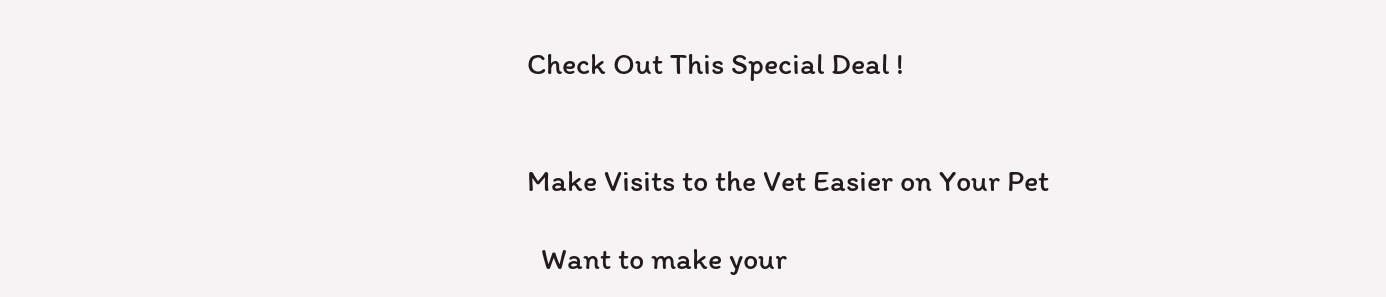Check Out This Special Deal !


Make Visits to the Vet Easier on Your Pet

  Want to make your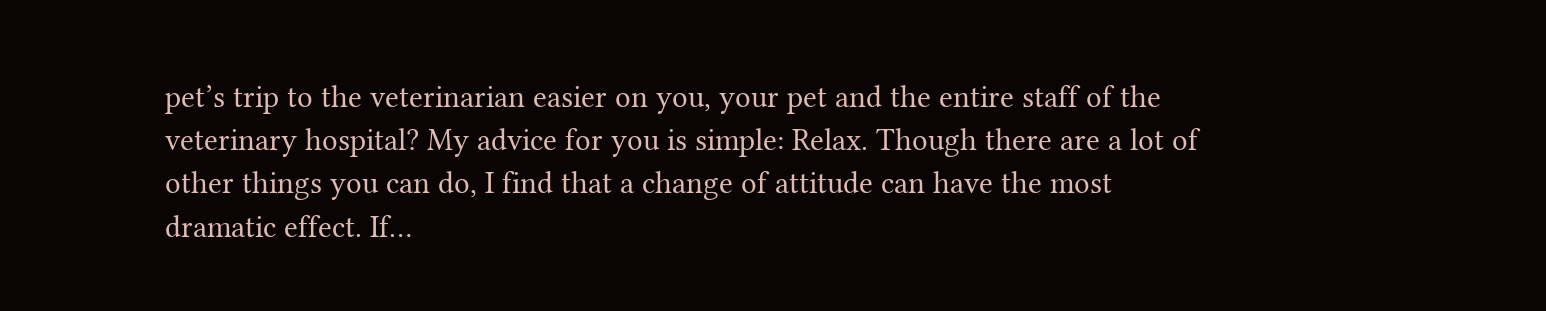pet’s trip to the veterinarian easier on you, your pet and the entire staff of the veterinary hospital? My advice for you is simple: Relax. Though there are a lot of other things you can do, I find that a change of attitude can have the most dramatic effect. If…